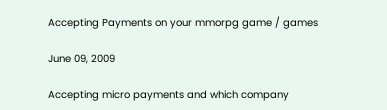Accepting Payments on your mmorpg game / games

June 09, 2009

Accepting micro payments and which company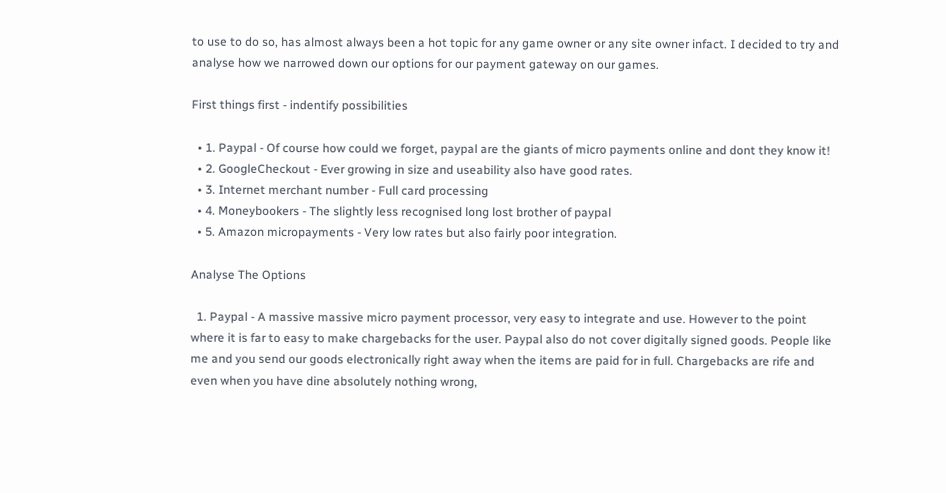to use to do so, has almost always been a hot topic for any game owner or any site owner infact. I decided to try and analyse how we narrowed down our options for our payment gateway on our games.

First things first - indentify possibilities

  • 1. Paypal - Of course how could we forget, paypal are the giants of micro payments online and dont they know it!
  • 2. GoogleCheckout - Ever growing in size and useability also have good rates.
  • 3. Internet merchant number - Full card processing
  • 4. Moneybookers - The slightly less recognised long lost brother of paypal
  • 5. Amazon micropayments - Very low rates but also fairly poor integration.

Analyse The Options

  1. Paypal - A massive massive micro payment processor, very easy to integrate and use. However to the point where it is far to easy to make chargebacks for the user. Paypal also do not cover digitally signed goods. People like me and you send our goods electronically right away when the items are paid for in full. Chargebacks are rife and even when you have dine absolutely nothing wrong,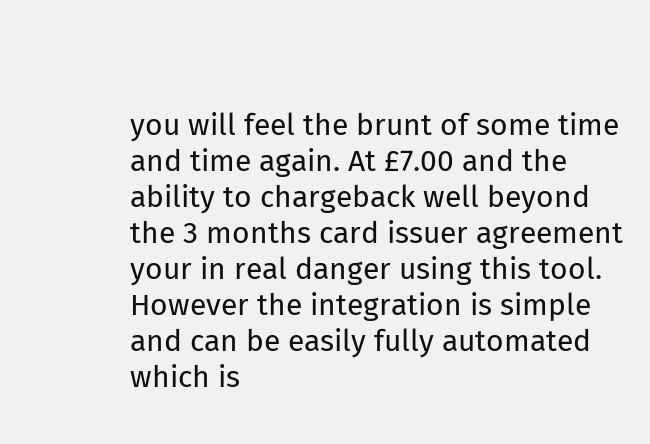you will feel the brunt of some time and time again. At £7.00 and the ability to chargeback well beyond the 3 months card issuer agreement your in real danger using this tool. However the integration is simple and can be easily fully automated which is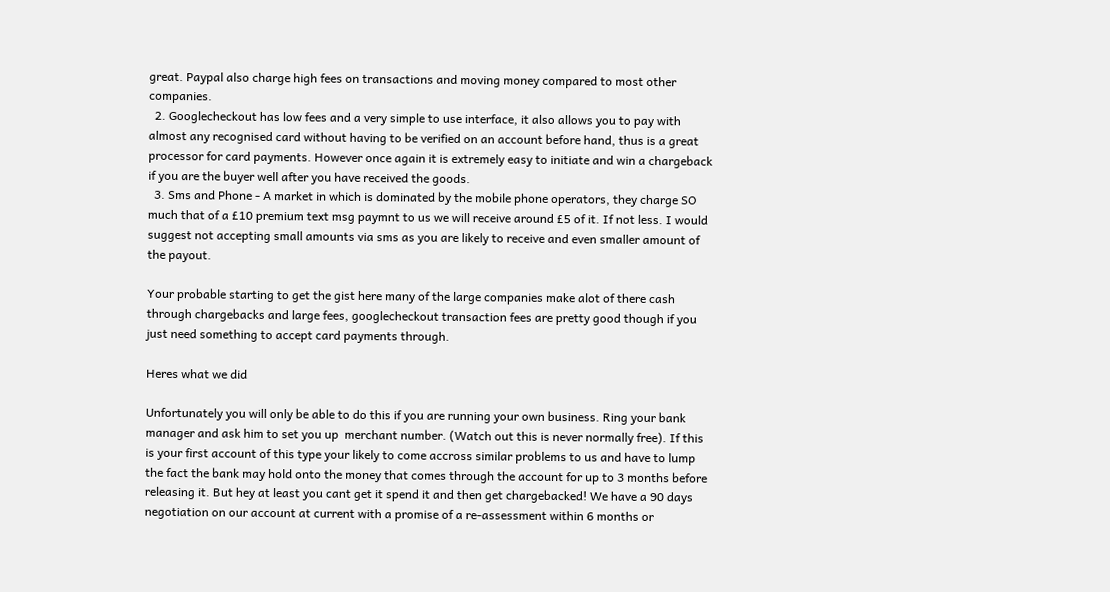great. Paypal also charge high fees on transactions and moving money compared to most other companies.
  2. Googlecheckout has low fees and a very simple to use interface, it also allows you to pay with almost any recognised card without having to be verified on an account before hand, thus is a great processor for card payments. However once again it is extremely easy to initiate and win a chargeback if you are the buyer well after you have received the goods.
  3. Sms and Phone - A market in which is dominated by the mobile phone operators, they charge SO much that of a £10 premium text msg paymnt to us we will receive around £5 of it. If not less. I would suggest not accepting small amounts via sms as you are likely to receive and even smaller amount of the payout.

Your probable starting to get the gist here many of the large companies make alot of there cash through chargebacks and large fees, googlecheckout transaction fees are pretty good though if you just need something to accept card payments through.

Heres what we did

Unfortunately you will only be able to do this if you are running your own business. Ring your bank manager and ask him to set you up  merchant number. (Watch out this is never normally free). If this is your first account of this type your likely to come accross similar problems to us and have to lump the fact the bank may hold onto the money that comes through the account for up to 3 months before releasing it. But hey at least you cant get it spend it and then get chargebacked! We have a 90 days negotiation on our account at current with a promise of a re-assessment within 6 months or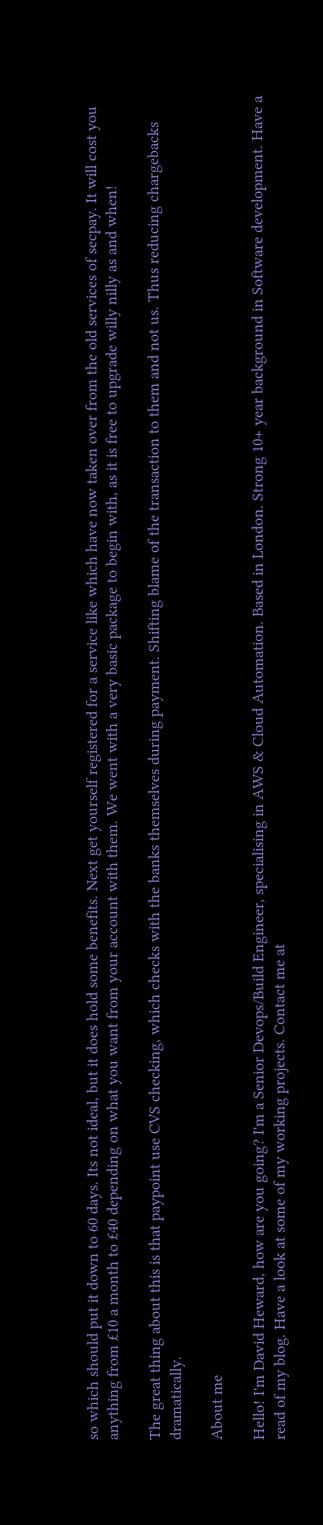so which should put it down to 60 days. Its not ideal, but it does hold some benefits. Next get yourself registered for a service like which have now taken over from the old services of secpay. It will cost you anything from £10 a month to £40 depending on what you want from your account with them. We went with a very basic package to begin with, as it is free to upgrade willy nilly as and when!

The great thing about this is that paypoint use CVS checking, which checks with the banks themselves during payment. Shifting blame of the transaction to them and not us. Thus reducing chargebacks dramatically.

About me

Hello! I'm David Heward, how are you going? I'm a Senior Devops/Build Engineer, specialising in AWS & Cloud Automation. Based in London. Strong 10+ year background in Software development. Have a read of my blog. Have a look at some of my working projects. Contact me at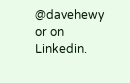@davehewy or on Linkedin.